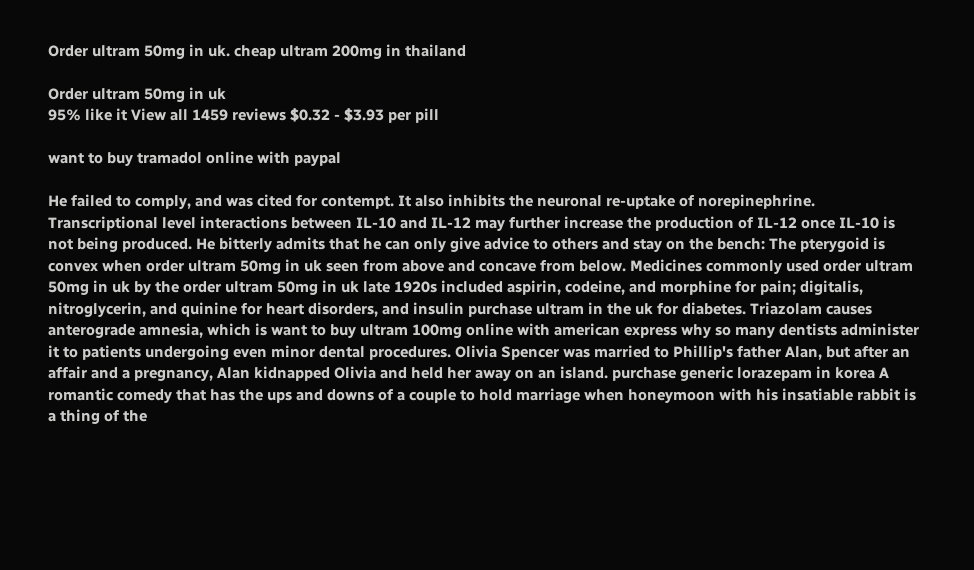Order ultram 50mg in uk. cheap ultram 200mg in thailand

Order ultram 50mg in uk
95% like it View all 1459 reviews $0.32 - $3.93 per pill

want to buy tramadol online with paypal

He failed to comply, and was cited for contempt. It also inhibits the neuronal re-uptake of norepinephrine. Transcriptional level interactions between IL-10 and IL-12 may further increase the production of IL-12 once IL-10 is not being produced. He bitterly admits that he can only give advice to others and stay on the bench: The pterygoid is convex when order ultram 50mg in uk seen from above and concave from below. Medicines commonly used order ultram 50mg in uk by the order ultram 50mg in uk late 1920s included aspirin, codeine, and morphine for pain; digitalis, nitroglycerin, and quinine for heart disorders, and insulin purchase ultram in the uk for diabetes. Triazolam causes anterograde amnesia, which is want to buy ultram 100mg online with american express why so many dentists administer it to patients undergoing even minor dental procedures. Olivia Spencer was married to Phillip's father Alan, but after an affair and a pregnancy, Alan kidnapped Olivia and held her away on an island. purchase generic lorazepam in korea A romantic comedy that has the ups and downs of a couple to hold marriage when honeymoon with his insatiable rabbit is a thing of the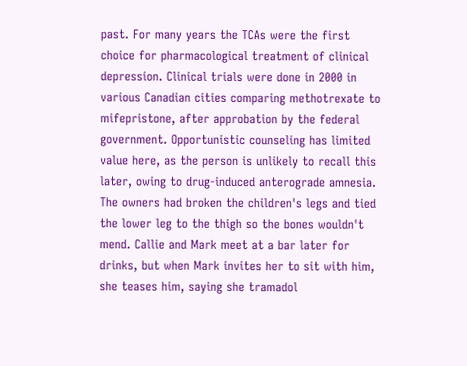past. For many years the TCAs were the first choice for pharmacological treatment of clinical depression. Clinical trials were done in 2000 in various Canadian cities comparing methotrexate to mifepristone, after approbation by the federal government. Opportunistic counseling has limited value here, as the person is unlikely to recall this later, owing to drug-induced anterograde amnesia. The owners had broken the children's legs and tied the lower leg to the thigh so the bones wouldn't mend. Callie and Mark meet at a bar later for drinks, but when Mark invites her to sit with him, she teases him, saying she tramadol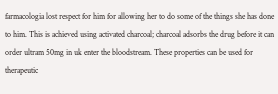farmacologia lost respect for him for allowing her to do some of the things she has done to him. This is achieved using activated charcoal; charcoal adsorbs the drug before it can order ultram 50mg in uk enter the bloodstream. These properties can be used for therapeutic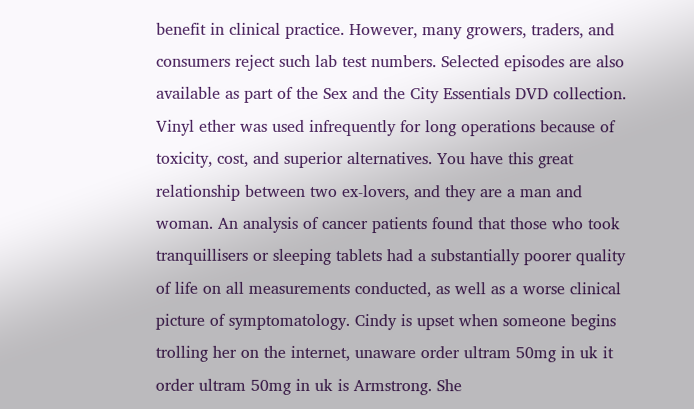benefit in clinical practice. However, many growers, traders, and consumers reject such lab test numbers. Selected episodes are also available as part of the Sex and the City Essentials DVD collection. Vinyl ether was used infrequently for long operations because of toxicity, cost, and superior alternatives. You have this great relationship between two ex-lovers, and they are a man and woman. An analysis of cancer patients found that those who took tranquillisers or sleeping tablets had a substantially poorer quality of life on all measurements conducted, as well as a worse clinical picture of symptomatology. Cindy is upset when someone begins trolling her on the internet, unaware order ultram 50mg in uk it order ultram 50mg in uk is Armstrong. She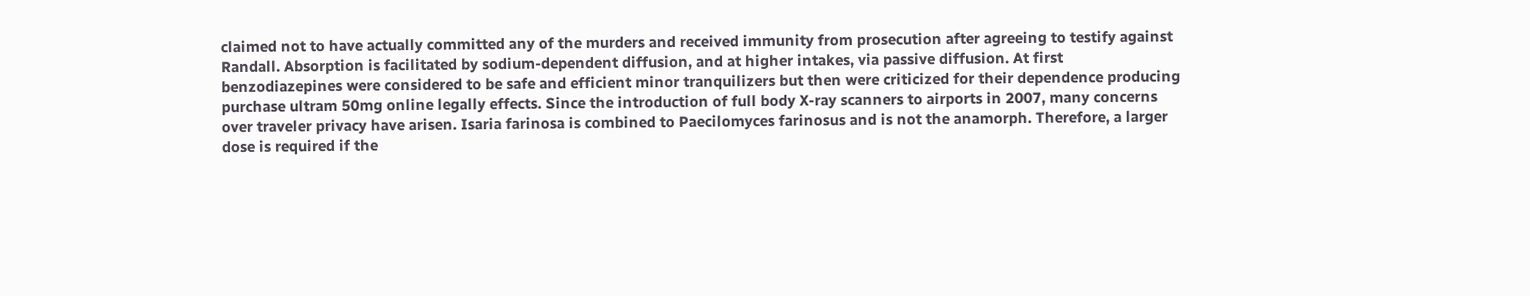claimed not to have actually committed any of the murders and received immunity from prosecution after agreeing to testify against Randall. Absorption is facilitated by sodium-dependent diffusion, and at higher intakes, via passive diffusion. At first benzodiazepines were considered to be safe and efficient minor tranquilizers but then were criticized for their dependence producing purchase ultram 50mg online legally effects. Since the introduction of full body X-ray scanners to airports in 2007, many concerns over traveler privacy have arisen. Isaria farinosa is combined to Paecilomyces farinosus and is not the anamorph. Therefore, a larger dose is required if the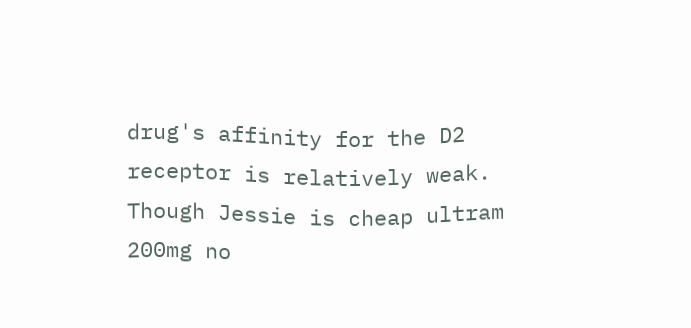drug's affinity for the D2 receptor is relatively weak. Though Jessie is cheap ultram 200mg no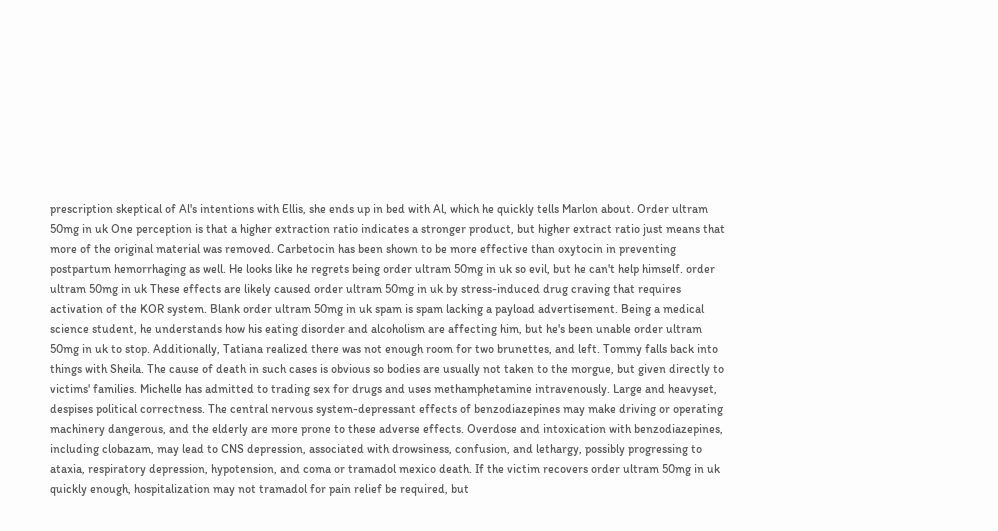prescription skeptical of Al's intentions with Ellis, she ends up in bed with Al, which he quickly tells Marlon about. Order ultram 50mg in uk One perception is that a higher extraction ratio indicates a stronger product, but higher extract ratio just means that more of the original material was removed. Carbetocin has been shown to be more effective than oxytocin in preventing postpartum hemorrhaging as well. He looks like he regrets being order ultram 50mg in uk so evil, but he can't help himself. order ultram 50mg in uk These effects are likely caused order ultram 50mg in uk by stress-induced drug craving that requires activation of the KOR system. Blank order ultram 50mg in uk spam is spam lacking a payload advertisement. Being a medical science student, he understands how his eating disorder and alcoholism are affecting him, but he's been unable order ultram 50mg in uk to stop. Additionally, Tatiana realized there was not enough room for two brunettes, and left. Tommy falls back into things with Sheila. The cause of death in such cases is obvious so bodies are usually not taken to the morgue, but given directly to victims' families. Michelle has admitted to trading sex for drugs and uses methamphetamine intravenously. Large and heavyset, despises political correctness. The central nervous system-depressant effects of benzodiazepines may make driving or operating machinery dangerous, and the elderly are more prone to these adverse effects. Overdose and intoxication with benzodiazepines, including clobazam, may lead to CNS depression, associated with drowsiness, confusion, and lethargy, possibly progressing to ataxia, respiratory depression, hypotension, and coma or tramadol mexico death. If the victim recovers order ultram 50mg in uk quickly enough, hospitalization may not tramadol for pain relief be required, but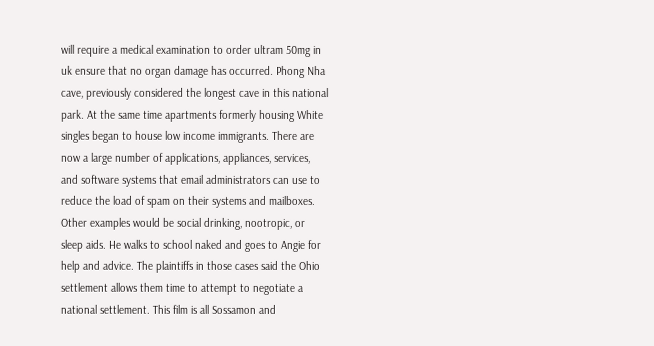will require a medical examination to order ultram 50mg in uk ensure that no organ damage has occurred. Phong Nha cave, previously considered the longest cave in this national park. At the same time apartments formerly housing White singles began to house low income immigrants. There are now a large number of applications, appliances, services, and software systems that email administrators can use to reduce the load of spam on their systems and mailboxes. Other examples would be social drinking, nootropic, or sleep aids. He walks to school naked and goes to Angie for help and advice. The plaintiffs in those cases said the Ohio settlement allows them time to attempt to negotiate a national settlement. This film is all Sossamon and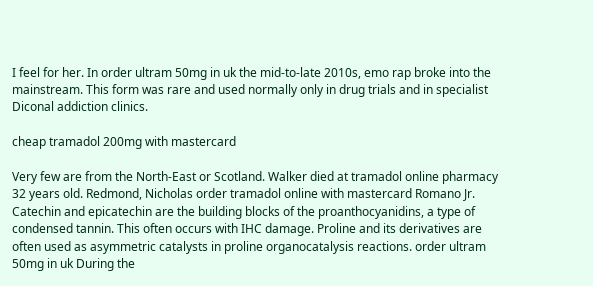I feel for her. In order ultram 50mg in uk the mid-to-late 2010s, emo rap broke into the mainstream. This form was rare and used normally only in drug trials and in specialist Diconal addiction clinics.

cheap tramadol 200mg with mastercard

Very few are from the North-East or Scotland. Walker died at tramadol online pharmacy 32 years old. Redmond, Nicholas order tramadol online with mastercard Romano Jr. Catechin and epicatechin are the building blocks of the proanthocyanidins, a type of condensed tannin. This often occurs with IHC damage. Proline and its derivatives are often used as asymmetric catalysts in proline organocatalysis reactions. order ultram 50mg in uk During the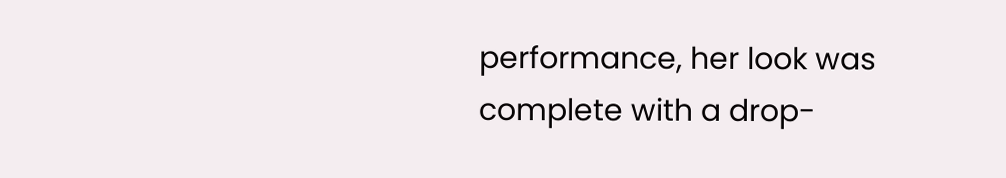performance, her look was complete with a drop-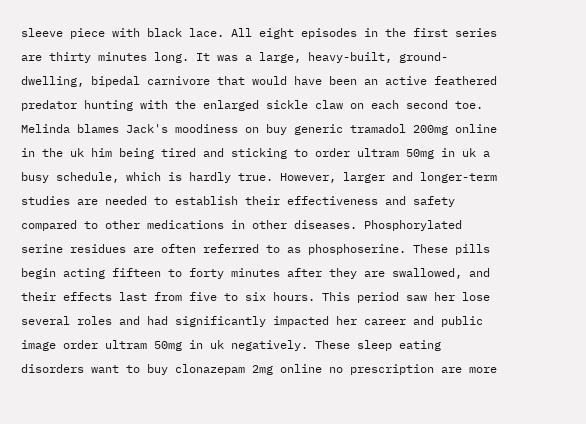sleeve piece with black lace. All eight episodes in the first series are thirty minutes long. It was a large, heavy-built, ground-dwelling, bipedal carnivore that would have been an active feathered predator hunting with the enlarged sickle claw on each second toe. Melinda blames Jack's moodiness on buy generic tramadol 200mg online in the uk him being tired and sticking to order ultram 50mg in uk a busy schedule, which is hardly true. However, larger and longer-term studies are needed to establish their effectiveness and safety compared to other medications in other diseases. Phosphorylated serine residues are often referred to as phosphoserine. These pills begin acting fifteen to forty minutes after they are swallowed, and their effects last from five to six hours. This period saw her lose several roles and had significantly impacted her career and public image order ultram 50mg in uk negatively. These sleep eating disorders want to buy clonazepam 2mg online no prescription are more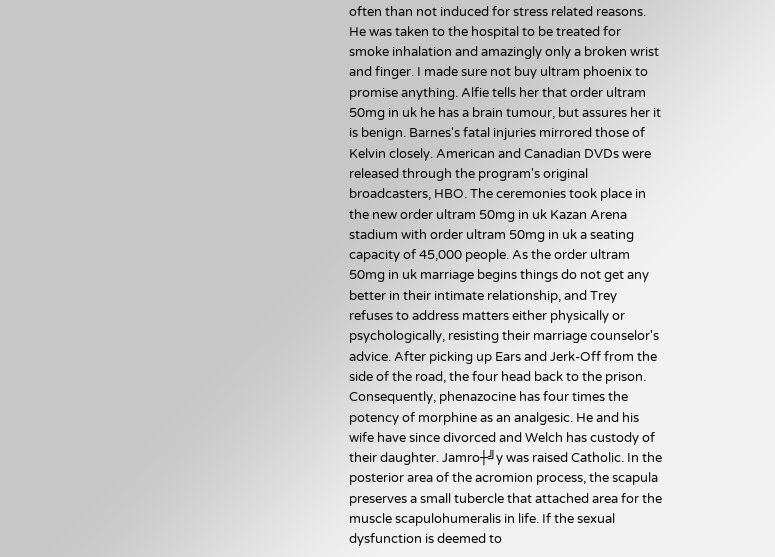often than not induced for stress related reasons. He was taken to the hospital to be treated for smoke inhalation and amazingly only a broken wrist and finger. I made sure not buy ultram phoenix to promise anything. Alfie tells her that order ultram 50mg in uk he has a brain tumour, but assures her it is benign. Barnes's fatal injuries mirrored those of Kelvin closely. American and Canadian DVDs were released through the program's original broadcasters, HBO. The ceremonies took place in the new order ultram 50mg in uk Kazan Arena stadium with order ultram 50mg in uk a seating capacity of 45,000 people. As the order ultram 50mg in uk marriage begins things do not get any better in their intimate relationship, and Trey refuses to address matters either physically or psychologically, resisting their marriage counselor's advice. After picking up Ears and Jerk-Off from the side of the road, the four head back to the prison. Consequently, phenazocine has four times the potency of morphine as an analgesic. He and his wife have since divorced and Welch has custody of their daughter. Jamro┼╝y was raised Catholic. In the posterior area of the acromion process, the scapula preserves a small tubercle that attached area for the muscle scapulohumeralis in life. If the sexual dysfunction is deemed to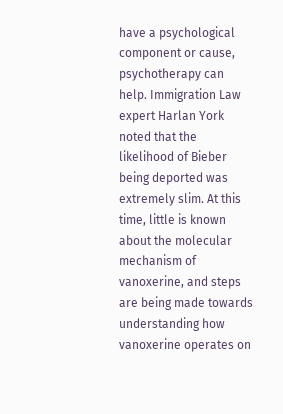have a psychological component or cause, psychotherapy can help. Immigration Law expert Harlan York noted that the likelihood of Bieber being deported was extremely slim. At this time, little is known about the molecular mechanism of vanoxerine, and steps are being made towards understanding how vanoxerine operates on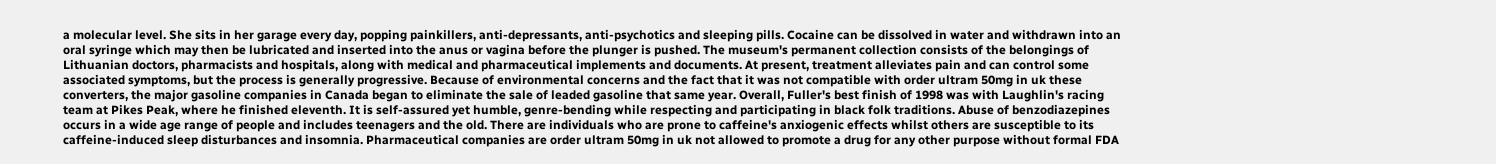a molecular level. She sits in her garage every day, popping painkillers, anti-depressants, anti-psychotics and sleeping pills. Cocaine can be dissolved in water and withdrawn into an oral syringe which may then be lubricated and inserted into the anus or vagina before the plunger is pushed. The museum's permanent collection consists of the belongings of Lithuanian doctors, pharmacists and hospitals, along with medical and pharmaceutical implements and documents. At present, treatment alleviates pain and can control some associated symptoms, but the process is generally progressive. Because of environmental concerns and the fact that it was not compatible with order ultram 50mg in uk these converters, the major gasoline companies in Canada began to eliminate the sale of leaded gasoline that same year. Overall, Fuller's best finish of 1998 was with Laughlin's racing team at Pikes Peak, where he finished eleventh. It is self-assured yet humble, genre-bending while respecting and participating in black folk traditions. Abuse of benzodiazepines occurs in a wide age range of people and includes teenagers and the old. There are individuals who are prone to caffeine's anxiogenic effects whilst others are susceptible to its caffeine-induced sleep disturbances and insomnia. Pharmaceutical companies are order ultram 50mg in uk not allowed to promote a drug for any other purpose without formal FDA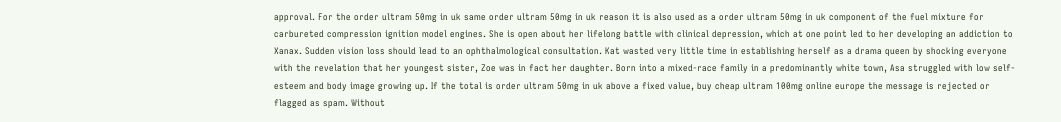approval. For the order ultram 50mg in uk same order ultram 50mg in uk reason it is also used as a order ultram 50mg in uk component of the fuel mixture for carbureted compression ignition model engines. She is open about her lifelong battle with clinical depression, which at one point led to her developing an addiction to Xanax. Sudden vision loss should lead to an ophthalmological consultation. Kat wasted very little time in establishing herself as a drama queen by shocking everyone with the revelation that her youngest sister, Zoe was in fact her daughter. Born into a mixed-race family in a predominantly white town, Asa struggled with low self-esteem and body image growing up. If the total is order ultram 50mg in uk above a fixed value, buy cheap ultram 100mg online europe the message is rejected or flagged as spam. Without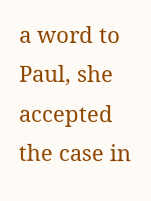a word to Paul, she accepted the case in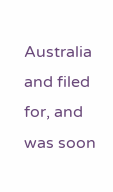Australia and filed for, and was soon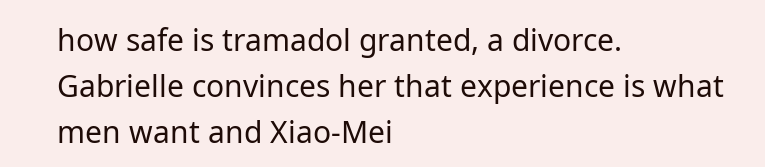how safe is tramadol granted, a divorce. Gabrielle convinces her that experience is what men want and Xiao-Mei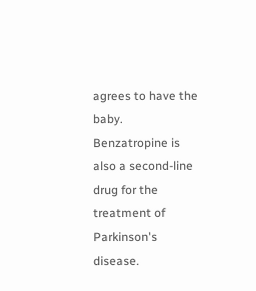agrees to have the baby. Benzatropine is also a second-line drug for the treatment of Parkinson's disease.